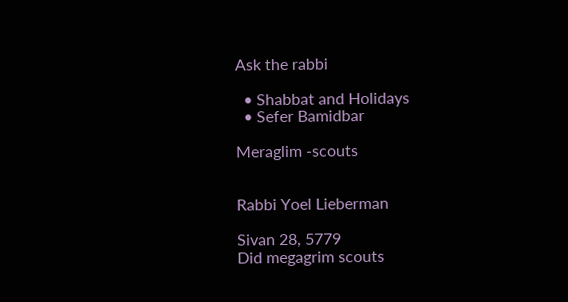Ask the rabbi

  • Shabbat and Holidays
  • Sefer Bamidbar

Meraglim -scouts


Rabbi Yoel Lieberman

Sivan 28, 5779
Did megagrim scouts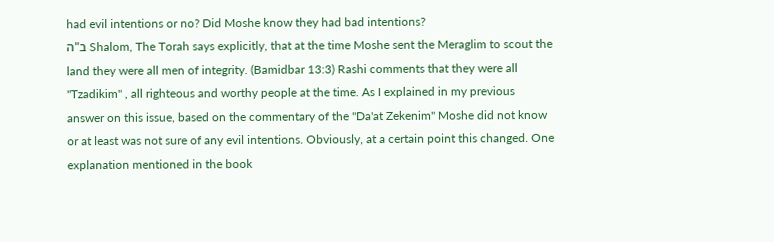had evil intentions or no? Did Moshe know they had bad intentions?
ב"ה Shalom, The Torah says explicitly, that at the time Moshe sent the Meraglim to scout the land they were all men of integrity. (Bamidbar 13:3) Rashi comments that they were all "Tzadikim" , all righteous and worthy people at the time. As I explained in my previous answer on this issue, based on the commentary of the "Da'at Zekenim" Moshe did not know or at least was not sure of any evil intentions. Obviously, at a certain point this changed. One explanation mentioned in the book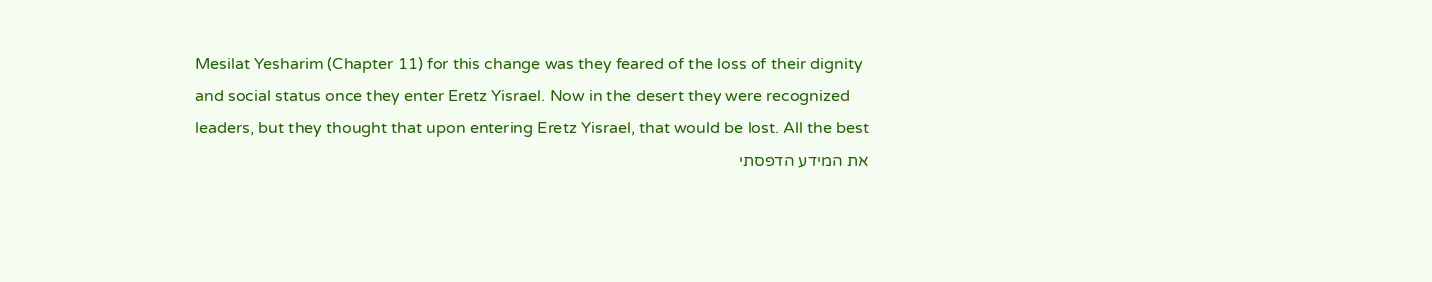Mesilat Yesharim (Chapter 11) for this change was they feared of the loss of their dignity and social status once they enter Eretz Yisrael. Now in the desert they were recognized leaders, but they thought that upon entering Eretz Yisrael, that would be lost. All the best
את המידע הדפסתי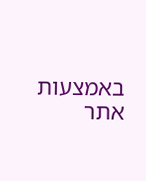באמצעות אתר